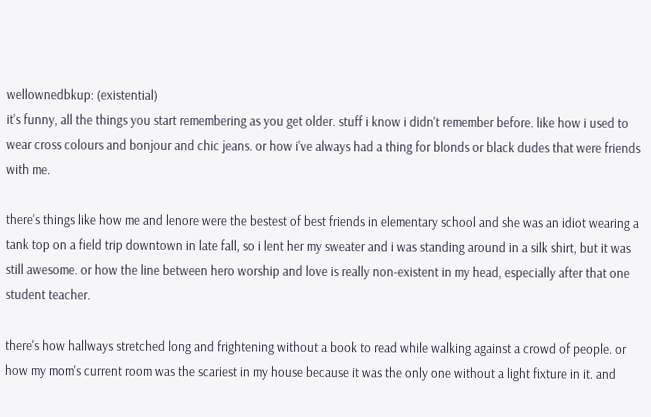wellownedbkup: (existential)
it's funny, all the things you start remembering as you get older. stuff i know i didn't remember before. like how i used to wear cross colours and bonjour and chic jeans. or how i've always had a thing for blonds or black dudes that were friends with me.

there's things like how me and lenore were the bestest of best friends in elementary school and she was an idiot wearing a tank top on a field trip downtown in late fall, so i lent her my sweater and i was standing around in a silk shirt, but it was still awesome. or how the line between hero worship and love is really non-existent in my head, especially after that one student teacher.

there's how hallways stretched long and frightening without a book to read while walking against a crowd of people. or how my mom's current room was the scariest in my house because it was the only one without a light fixture in it. and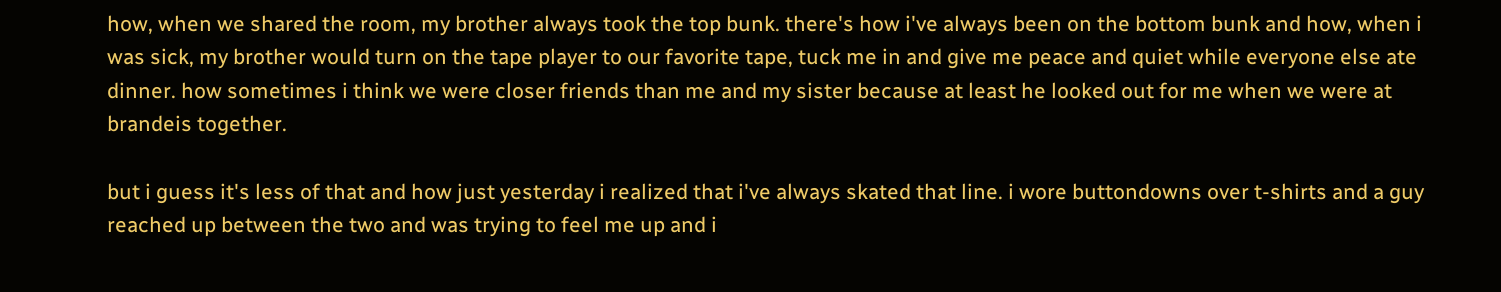how, when we shared the room, my brother always took the top bunk. there's how i've always been on the bottom bunk and how, when i was sick, my brother would turn on the tape player to our favorite tape, tuck me in and give me peace and quiet while everyone else ate dinner. how sometimes i think we were closer friends than me and my sister because at least he looked out for me when we were at brandeis together.

but i guess it's less of that and how just yesterday i realized that i've always skated that line. i wore buttondowns over t-shirts and a guy reached up between the two and was trying to feel me up and i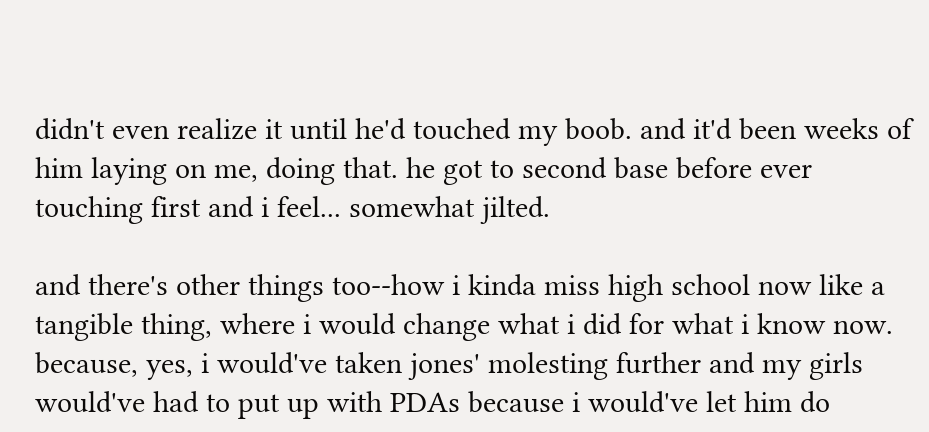didn't even realize it until he'd touched my boob. and it'd been weeks of him laying on me, doing that. he got to second base before ever touching first and i feel... somewhat jilted.

and there's other things too--how i kinda miss high school now like a tangible thing, where i would change what i did for what i know now. because, yes, i would've taken jones' molesting further and my girls would've had to put up with PDAs because i would've let him do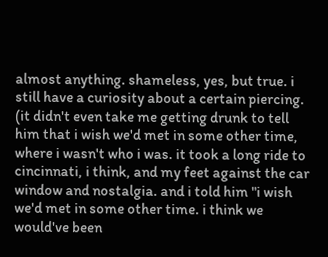almost anything. shameless, yes, but true. i still have a curiosity about a certain piercing. (it didn't even take me getting drunk to tell him that i wish we'd met in some other time, where i wasn't who i was. it took a long ride to cincinnati, i think, and my feet against the car window and nostalgia. and i told him "i wish we'd met in some other time. i think we would've been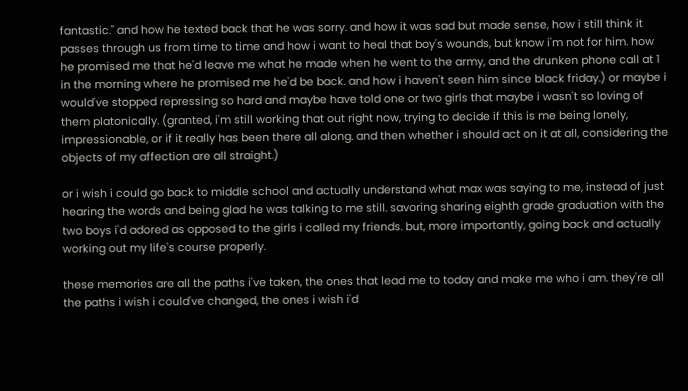fantastic." and how he texted back that he was sorry. and how it was sad but made sense, how i still think it passes through us from time to time and how i want to heal that boy's wounds, but know i'm not for him. how he promised me that he'd leave me what he made when he went to the army, and the drunken phone call at 1 in the morning where he promised me he'd be back. and how i haven't seen him since black friday.) or maybe i would've stopped repressing so hard and maybe have told one or two girls that maybe i wasn't so loving of them platonically. (granted, i'm still working that out right now, trying to decide if this is me being lonely, impressionable, or if it really has been there all along. and then whether i should act on it at all, considering the objects of my affection are all straight.)

or i wish i could go back to middle school and actually understand what max was saying to me, instead of just hearing the words and being glad he was talking to me still. savoring sharing eighth grade graduation with the two boys i'd adored as opposed to the girls i called my friends. but, more importantly, going back and actually working out my life's course properly.

these memories are all the paths i've taken, the ones that lead me to today and make me who i am. they're all the paths i wish i could've changed, the ones i wish i'd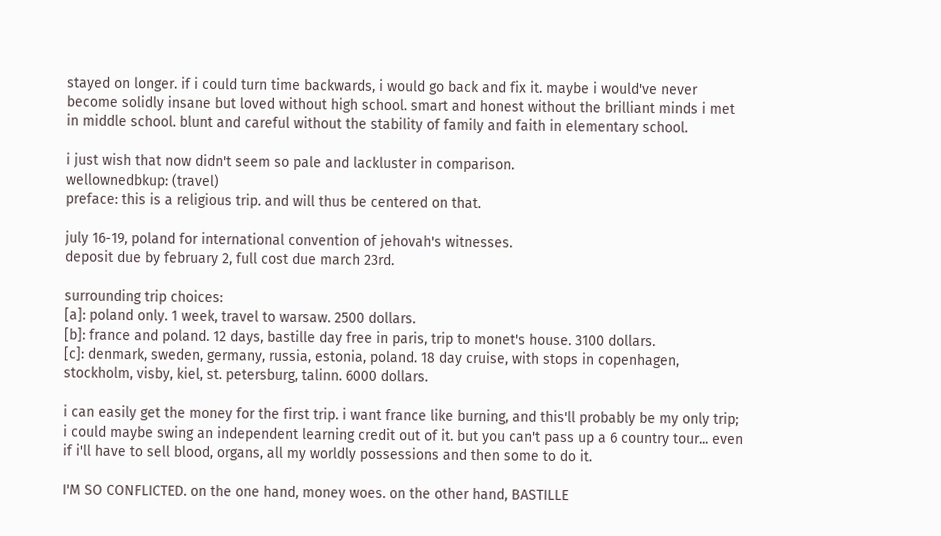stayed on longer. if i could turn time backwards, i would go back and fix it. maybe i would've never become solidly insane but loved without high school. smart and honest without the brilliant minds i met in middle school. blunt and careful without the stability of family and faith in elementary school.

i just wish that now didn't seem so pale and lackluster in comparison.
wellownedbkup: (travel)
preface: this is a religious trip. and will thus be centered on that.

july 16-19, poland for international convention of jehovah's witnesses.
deposit due by february 2, full cost due march 23rd.

surrounding trip choices:
[a]: poland only. 1 week, travel to warsaw. 2500 dollars.
[b]: france and poland. 12 days, bastille day free in paris, trip to monet's house. 3100 dollars.
[c]: denmark, sweden, germany, russia, estonia, poland. 18 day cruise, with stops in copenhagen, stockholm, visby, kiel, st. petersburg, talinn. 6000 dollars.

i can easily get the money for the first trip. i want france like burning, and this'll probably be my only trip; i could maybe swing an independent learning credit out of it. but you can't pass up a 6 country tour... even if i'll have to sell blood, organs, all my worldly possessions and then some to do it.

I'M SO CONFLICTED. on the one hand, money woes. on the other hand, BASTILLE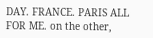DAY. FRANCE. PARIS ALL FOR ME. on the other,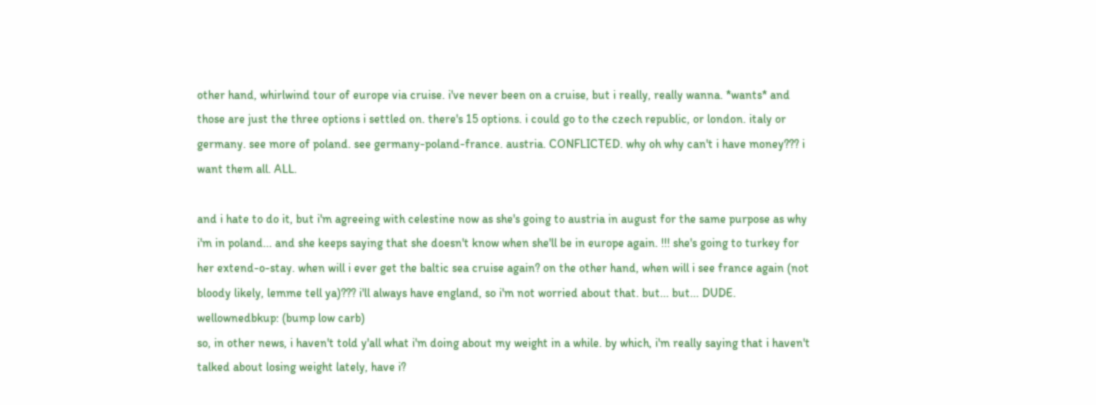other hand, whirlwind tour of europe via cruise. i've never been on a cruise, but i really, really wanna. *wants* and those are just the three options i settled on. there's 15 options. i could go to the czech republic, or london. italy or germany. see more of poland. see germany-poland-france. austria. CONFLICTED. why oh why can't i have money??? i want them all. ALL.

and i hate to do it, but i'm agreeing with celestine now as she's going to austria in august for the same purpose as why i'm in poland... and she keeps saying that she doesn't know when she'll be in europe again. !!! she's going to turkey for her extend-o-stay. when will i ever get the baltic sea cruise again? on the other hand, when will i see france again (not bloody likely, lemme tell ya)??? i'll always have england, so i'm not worried about that. but... but... DUDE.
wellownedbkup: (bump low carb)
so, in other news, i haven't told y'all what i'm doing about my weight in a while. by which, i'm really saying that i haven't talked about losing weight lately, have i?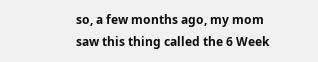so, a few months ago, my mom saw this thing called the 6 Week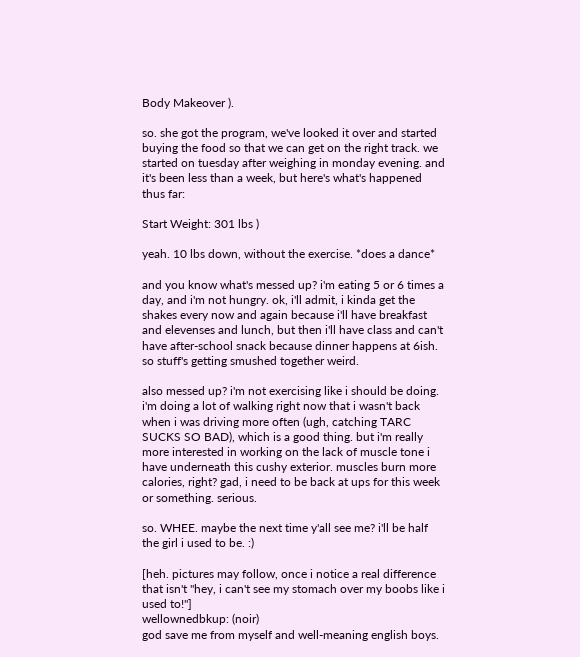Body Makeover ).

so. she got the program, we've looked it over and started buying the food so that we can get on the right track. we started on tuesday after weighing in monday evening. and it's been less than a week, but here's what's happened thus far:

Start Weight: 301 lbs )

yeah. 10 lbs down, without the exercise. *does a dance*

and you know what's messed up? i'm eating 5 or 6 times a day, and i'm not hungry. ok, i'll admit, i kinda get the shakes every now and again because i'll have breakfast and elevenses and lunch, but then i'll have class and can't have after-school snack because dinner happens at 6ish. so stuff's getting smushed together weird.

also messed up? i'm not exercising like i should be doing. i'm doing a lot of walking right now that i wasn't back when i was driving more often (ugh, catching TARC SUCKS SO BAD), which is a good thing. but i'm really more interested in working on the lack of muscle tone i have underneath this cushy exterior. muscles burn more calories, right? gad, i need to be back at ups for this week or something. serious.

so. WHEE. maybe the next time y'all see me? i'll be half the girl i used to be. :)

[heh. pictures may follow, once i notice a real difference that isn't "hey, i can't see my stomach over my boobs like i used to!"]
wellownedbkup: (noir)
god save me from myself and well-meaning english boys.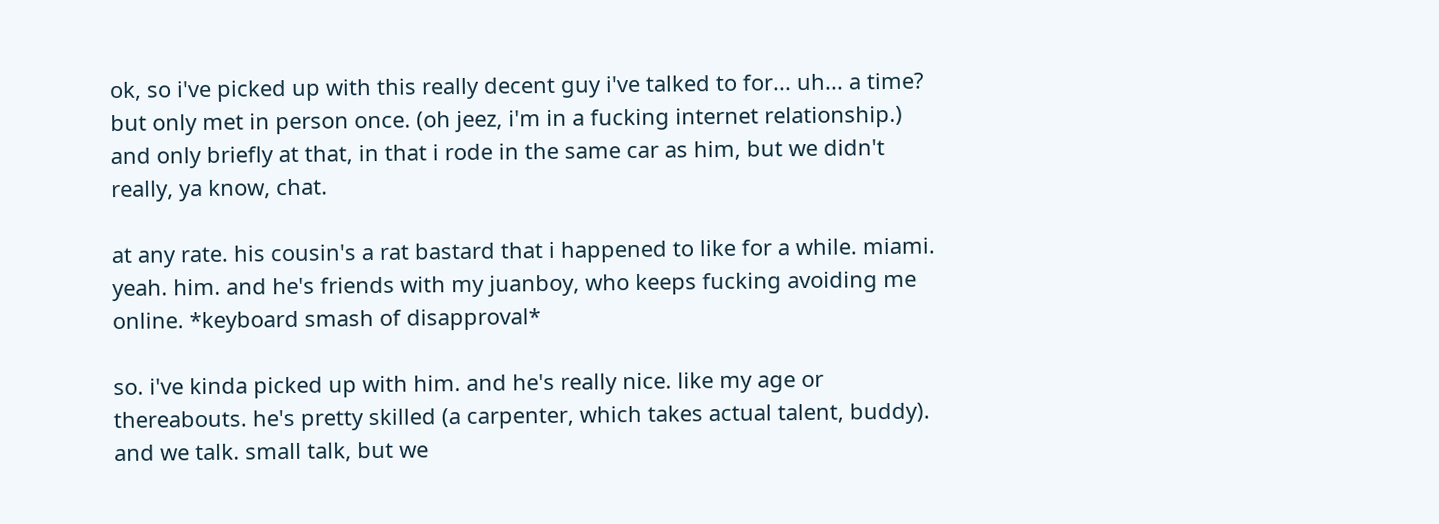ok, so i've picked up with this really decent guy i've talked to for... uh... a time? but only met in person once. (oh jeez, i'm in a fucking internet relationship.) and only briefly at that, in that i rode in the same car as him, but we didn't really, ya know, chat.

at any rate. his cousin's a rat bastard that i happened to like for a while. miami. yeah. him. and he's friends with my juanboy, who keeps fucking avoiding me online. *keyboard smash of disapproval*

so. i've kinda picked up with him. and he's really nice. like my age or thereabouts. he's pretty skilled (a carpenter, which takes actual talent, buddy). and we talk. small talk, but we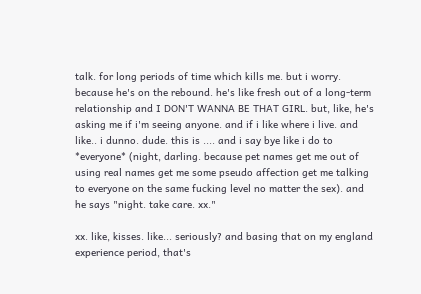talk. for long periods of time which kills me. but i worry. because he's on the rebound. he's like fresh out of a long-term relationship and I DON'T WANNA BE THAT GIRL. but, like, he's asking me if i'm seeing anyone. and if i like where i live. and like.. i dunno. dude. this is .... and i say bye like i do to *everyone* (night, darling. because pet names get me out of using real names get me some pseudo affection get me talking to everyone on the same fucking level no matter the sex). and he says "night. take care. xx."

xx. like, kisses. like... seriously? and basing that on my england experience period, that's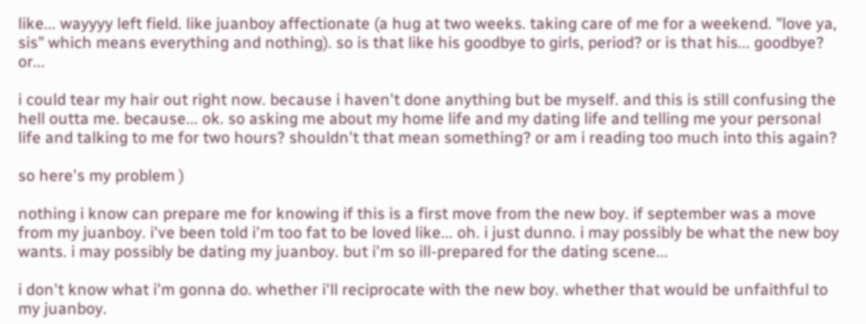like... wayyyy left field. like juanboy affectionate (a hug at two weeks. taking care of me for a weekend. "love ya, sis" which means everything and nothing). so is that like his goodbye to girls, period? or is that his... goodbye? or...

i could tear my hair out right now. because i haven't done anything but be myself. and this is still confusing the hell outta me. because... ok. so asking me about my home life and my dating life and telling me your personal life and talking to me for two hours? shouldn't that mean something? or am i reading too much into this again?

so here's my problem )

nothing i know can prepare me for knowing if this is a first move from the new boy. if september was a move from my juanboy. i've been told i'm too fat to be loved like... oh. i just dunno. i may possibly be what the new boy wants. i may possibly be dating my juanboy. but i'm so ill-prepared for the dating scene...

i don't know what i'm gonna do. whether i'll reciprocate with the new boy. whether that would be unfaithful to my juanboy.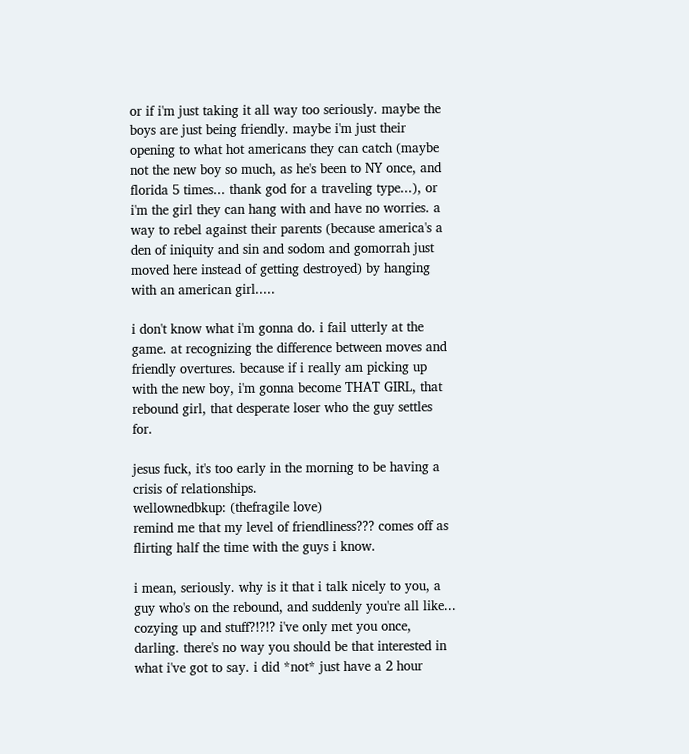or if i'm just taking it all way too seriously. maybe the boys are just being friendly. maybe i'm just their opening to what hot americans they can catch (maybe not the new boy so much, as he's been to NY once, and florida 5 times... thank god for a traveling type...), or i'm the girl they can hang with and have no worries. a way to rebel against their parents (because america's a den of iniquity and sin and sodom and gomorrah just moved here instead of getting destroyed) by hanging with an american girl.....

i don't know what i'm gonna do. i fail utterly at the game. at recognizing the difference between moves and friendly overtures. because if i really am picking up with the new boy, i'm gonna become THAT GIRL, that rebound girl, that desperate loser who the guy settles for.

jesus fuck, it's too early in the morning to be having a crisis of relationships.
wellownedbkup: (thefragile love)
remind me that my level of friendliness??? comes off as flirting half the time with the guys i know.

i mean, seriously. why is it that i talk nicely to you, a guy who's on the rebound, and suddenly you're all like... cozying up and stuff?!?!? i've only met you once, darling. there's no way you should be that interested in what i've got to say. i did *not* just have a 2 hour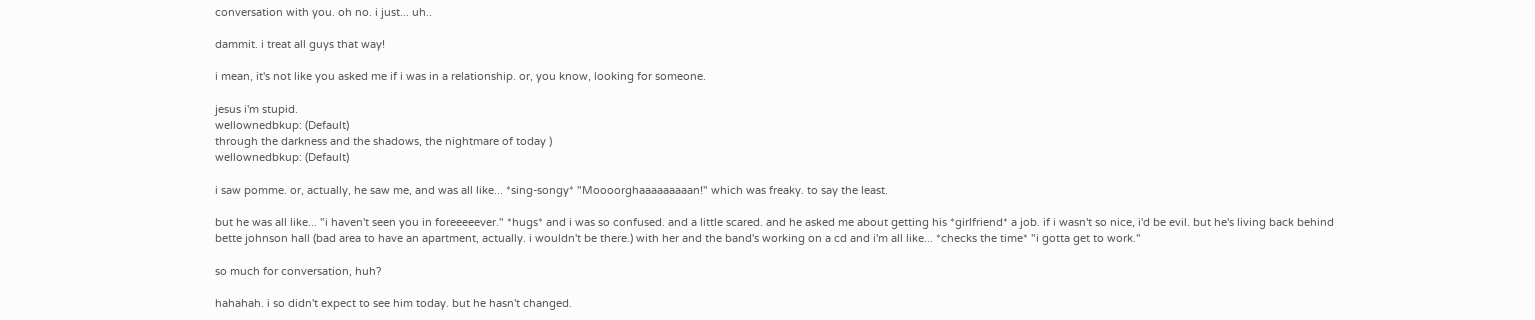conversation with you. oh no. i just... uh..

dammit. i treat all guys that way!

i mean, it's not like you asked me if i was in a relationship. or, you know, looking for someone.

jesus i'm stupid.
wellownedbkup: (Default)
through the darkness and the shadows, the nightmare of today )
wellownedbkup: (Default)

i saw pomme. or, actually, he saw me, and was all like... *sing-songy* "Moooorghaaaaaaaaan!" which was freaky. to say the least.

but he was all like... "i haven't seen you in foreeeeever." *hugs* and i was so confused. and a little scared. and he asked me about getting his *girlfriend* a job. if i wasn't so nice, i'd be evil. but he's living back behind bette johnson hall (bad area to have an apartment, actually. i wouldn't be there.) with her and the band's working on a cd and i'm all like... *checks the time* "i gotta get to work."

so much for conversation, huh?

hahahah. i so didn't expect to see him today. but he hasn't changed.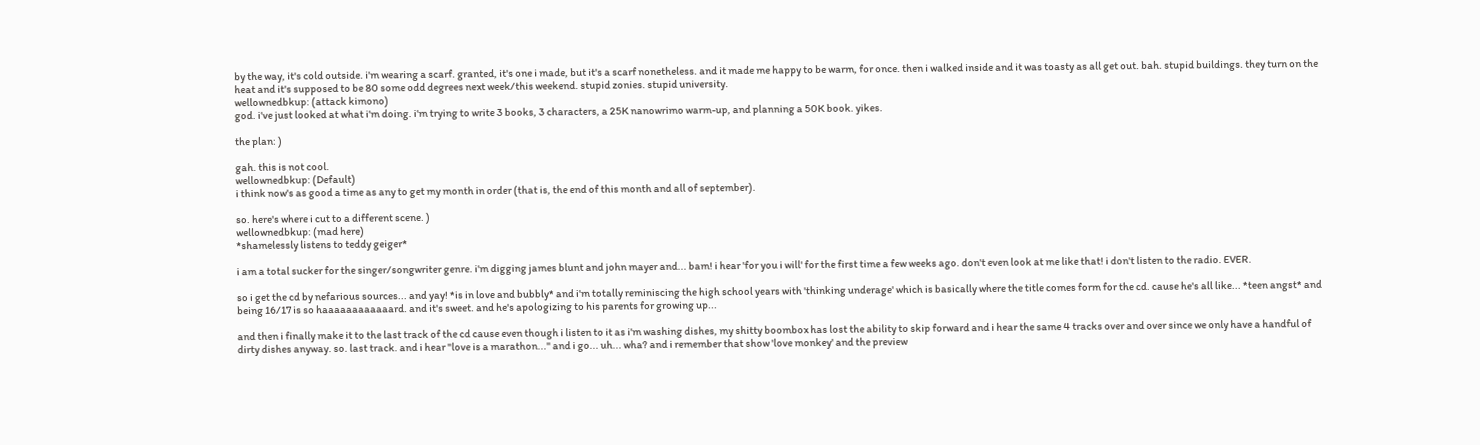by the way, it's cold outside. i'm wearing a scarf. granted, it's one i made, but it's a scarf nonetheless. and it made me happy to be warm, for once. then i walked inside and it was toasty as all get out. bah. stupid buildings. they turn on the heat and it's supposed to be 80 some odd degrees next week/this weekend. stupid zonies. stupid university.
wellownedbkup: (attack kimono)
god. i've just looked at what i'm doing. i'm trying to write 3 books, 3 characters, a 25K nanowrimo warm-up, and planning a 50K book. yikes.

the plan: )

gah. this is not cool.
wellownedbkup: (Default)
i think now's as good a time as any to get my month in order (that is, the end of this month and all of september).

so. here's where i cut to a different scene. )
wellownedbkup: (mad here)
*shamelessly listens to teddy geiger*

i am a total sucker for the singer/songwriter genre. i'm digging james blunt and john mayer and... bam! i hear 'for you i will' for the first time a few weeks ago. don't even look at me like that! i don't listen to the radio. EVER.

so i get the cd by nefarious sources... and yay! *is in love and bubbly* and i'm totally reminiscing the high school years with 'thinking underage' which is basically where the title comes form for the cd. cause he's all like... *teen angst* and being 16/17 is so haaaaaaaaaaaard. and it's sweet. and he's apologizing to his parents for growing up...

and then i finally make it to the last track of the cd cause even though i listen to it as i'm washing dishes, my shitty boombox has lost the ability to skip forward and i hear the same 4 tracks over and over since we only have a handful of dirty dishes anyway. so. last track. and i hear "love is a marathon..." and i go... uh... wha? and i remember that show 'love monkey' and the preview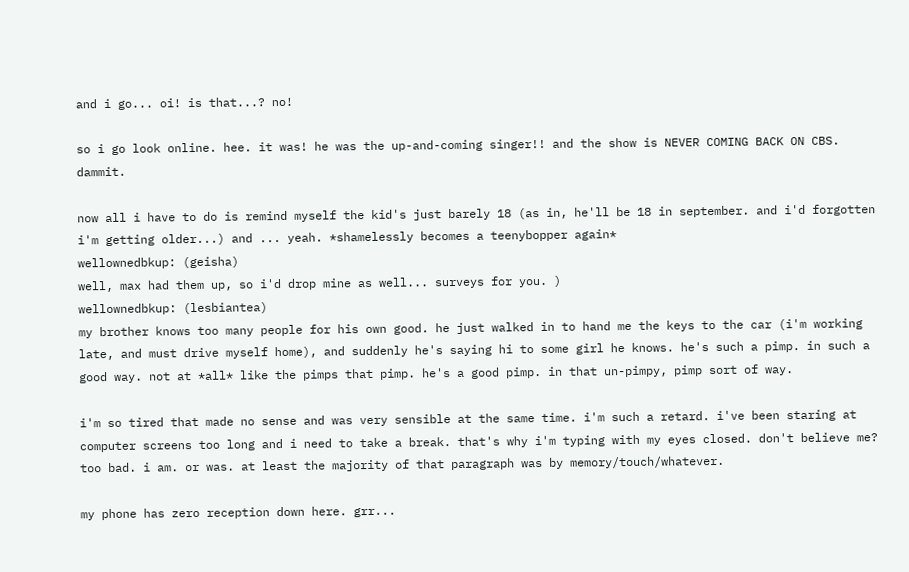and i go... oi! is that...? no!

so i go look online. hee. it was! he was the up-and-coming singer!! and the show is NEVER COMING BACK ON CBS. dammit.

now all i have to do is remind myself the kid's just barely 18 (as in, he'll be 18 in september. and i'd forgotten i'm getting older...) and ... yeah. *shamelessly becomes a teenybopper again*
wellownedbkup: (geisha)
well, max had them up, so i'd drop mine as well... surveys for you. )
wellownedbkup: (lesbiantea)
my brother knows too many people for his own good. he just walked in to hand me the keys to the car (i'm working late, and must drive myself home), and suddenly he's saying hi to some girl he knows. he's such a pimp. in such a good way. not at *all* like the pimps that pimp. he's a good pimp. in that un-pimpy, pimp sort of way.

i'm so tired that made no sense and was very sensible at the same time. i'm such a retard. i've been staring at computer screens too long and i need to take a break. that's why i'm typing with my eyes closed. don't believe me? too bad. i am. or was. at least the majority of that paragraph was by memory/touch/whatever.

my phone has zero reception down here. grr...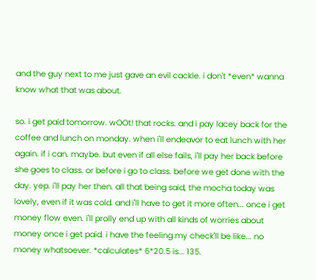and the guy next to me just gave an evil cackle. i don't *even* wanna know what that was about.

so. i get paid tomorrow. wOOt! that rocks. and i pay lacey back for the coffee and lunch on monday. when i'll endeavor to eat lunch with her again. if i can. maybe. but even if all else fails, i'll pay her back before she goes to class. or before i go to class. before we get done with the day. yep. i'll pay her then. all that being said, the mocha today was lovely, even if it was cold. and i'll have to get it more often... once i get money flow even. i'll prolly end up with all kinds of worries about money once i get paid. i have the feeling my check'll be like... no money whatsoever. *calculates* 6*20.5 is... 135.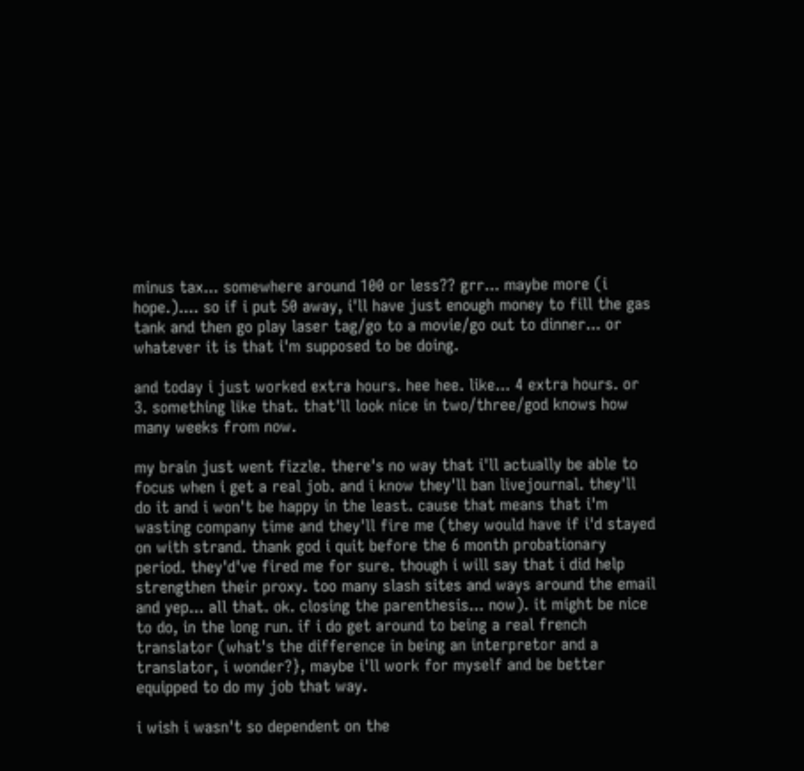minus tax... somewhere around 100 or less?? grr... maybe more (i hope.).... so if i put 50 away, i'll have just enough money to fill the gas tank and then go play laser tag/go to a movie/go out to dinner... or whatever it is that i'm supposed to be doing.

and today i just worked extra hours. hee hee. like... 4 extra hours. or 3. something like that. that'll look nice in two/three/god knows how many weeks from now.

my brain just went fizzle. there's no way that i'll actually be able to focus when i get a real job. and i know they'll ban livejournal. they'll do it and i won't be happy in the least. cause that means that i'm wasting company time and they'll fire me (they would have if i'd stayed on with strand. thank god i quit before the 6 month probationary period. they'd've fired me for sure. though i will say that i did help strengthen their proxy. too many slash sites and ways around the email and yep... all that. ok. closing the parenthesis... now). it might be nice to do, in the long run. if i do get around to being a real french translator (what's the difference in being an interpretor and a translator, i wonder?}, maybe i'll work for myself and be better equipped to do my job that way.

i wish i wasn't so dependent on the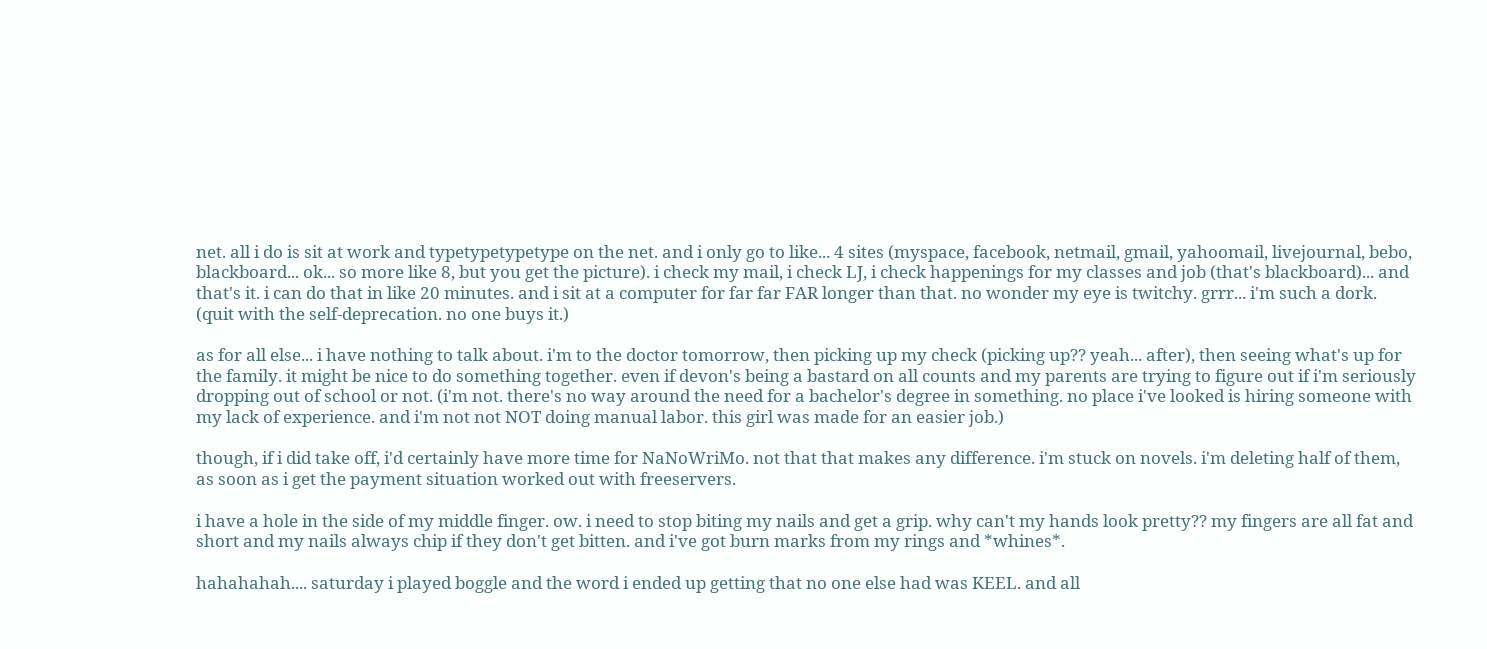net. all i do is sit at work and typetypetypetype on the net. and i only go to like... 4 sites (myspace, facebook, netmail, gmail, yahoomail, livejournal, bebo, blackboard... ok... so more like 8, but you get the picture). i check my mail, i check LJ, i check happenings for my classes and job (that's blackboard)... and that's it. i can do that in like 20 minutes. and i sit at a computer for far far FAR longer than that. no wonder my eye is twitchy. grrr... i'm such a dork. (quit with the self-deprecation. no one buys it.)

as for all else... i have nothing to talk about. i'm to the doctor tomorrow, then picking up my check (picking up?? yeah... after), then seeing what's up for the family. it might be nice to do something together. even if devon's being a bastard on all counts and my parents are trying to figure out if i'm seriously dropping out of school or not. (i'm not. there's no way around the need for a bachelor's degree in something. no place i've looked is hiring someone with my lack of experience. and i'm not not NOT doing manual labor. this girl was made for an easier job.)

though, if i did take off, i'd certainly have more time for NaNoWriMo. not that that makes any difference. i'm stuck on novels. i'm deleting half of them, as soon as i get the payment situation worked out with freeservers.

i have a hole in the side of my middle finger. ow. i need to stop biting my nails and get a grip. why can't my hands look pretty?? my fingers are all fat and short and my nails always chip if they don't get bitten. and i've got burn marks from my rings and *whines*.

hahahahah.... saturday i played boggle and the word i ended up getting that no one else had was KEEL. and all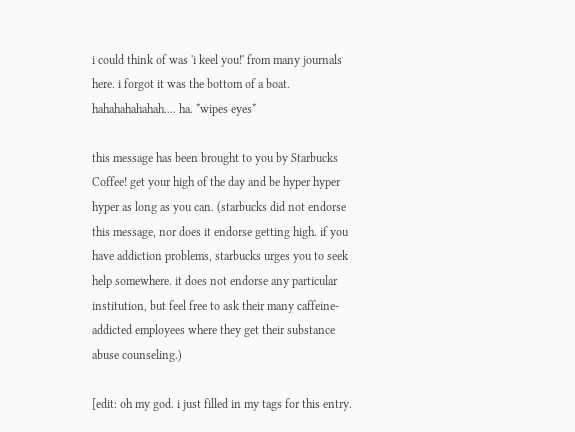i could think of was 'i keel you!' from many journals here. i forgot it was the bottom of a boat. hahahahahahah.... ha. *wipes eyes*

this message has been brought to you by Starbucks Coffee! get your high of the day and be hyper hyper hyper as long as you can. (starbucks did not endorse this message, nor does it endorse getting high. if you have addiction problems, starbucks urges you to seek help somewhere. it does not endorse any particular institution, but feel free to ask their many caffeine-addicted employees where they get their substance abuse counseling.)

[edit: oh my god. i just filled in my tags for this entry.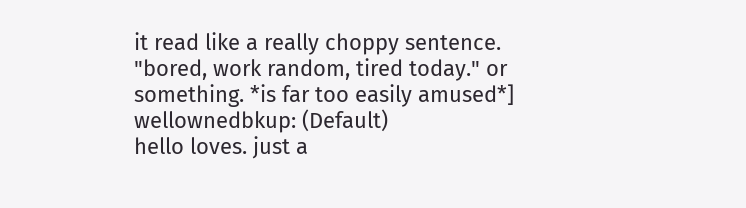it read like a really choppy sentence. "bored, work random, tired today." or something. *is far too easily amused*]
wellownedbkup: (Default)
hello loves. just a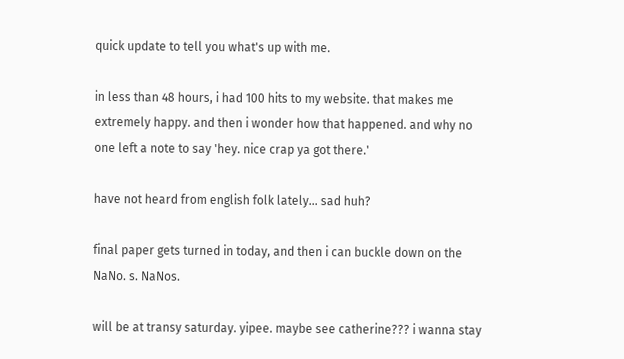quick update to tell you what's up with me.

in less than 48 hours, i had 100 hits to my website. that makes me extremely happy. and then i wonder how that happened. and why no one left a note to say 'hey. nice crap ya got there.'

have not heard from english folk lately... sad huh?

final paper gets turned in today, and then i can buckle down on the NaNo. s. NaNos.

will be at transy saturday. yipee. maybe see catherine??? i wanna stay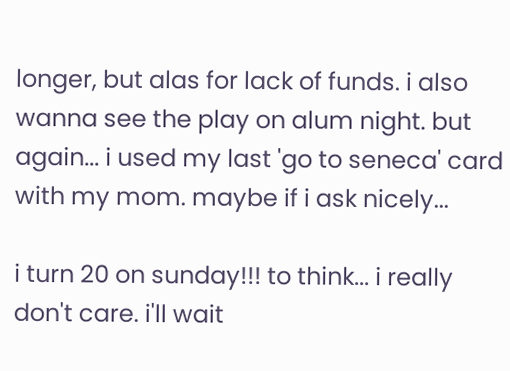longer, but alas for lack of funds. i also wanna see the play on alum night. but again... i used my last 'go to seneca' card with my mom. maybe if i ask nicely...

i turn 20 on sunday!!! to think... i really don't care. i'll wait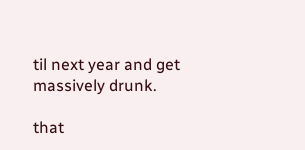til next year and get massively drunk.

that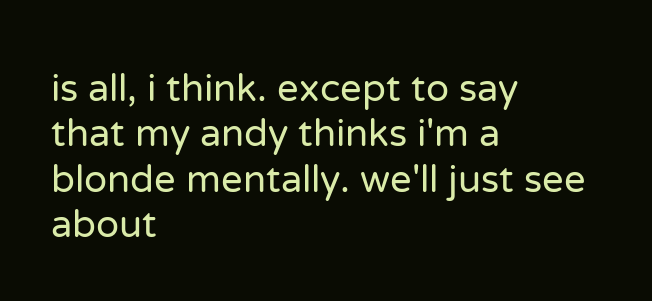is all, i think. except to say that my andy thinks i'm a blonde mentally. we'll just see about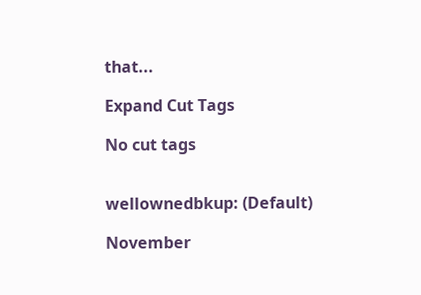that...

Expand Cut Tags

No cut tags


wellownedbkup: (Default)

November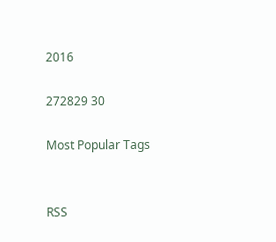2016

272829 30

Most Popular Tags


RSS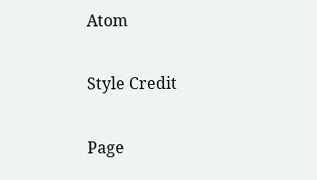Atom

Style Credit

Page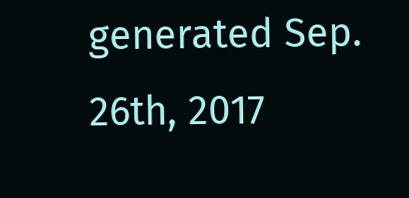generated Sep. 26th, 2017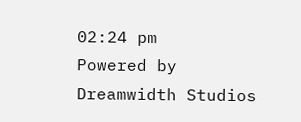02:24 pm
Powered by Dreamwidth Studios